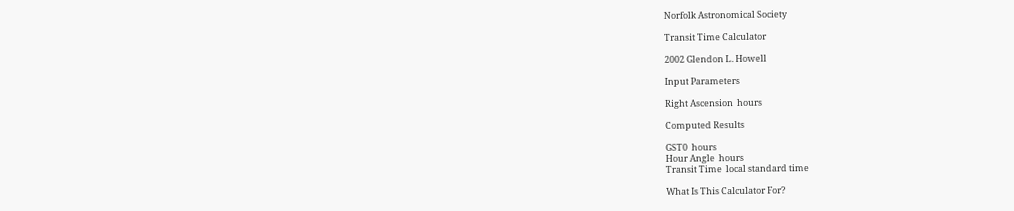Norfolk Astronomical Society

Transit Time Calculator

2002 Glendon L. Howell

Input Parameters

Right Ascension  hours

Computed Results

GST0  hours
Hour Angle  hours
Transit Time  local standard time

What Is This Calculator For?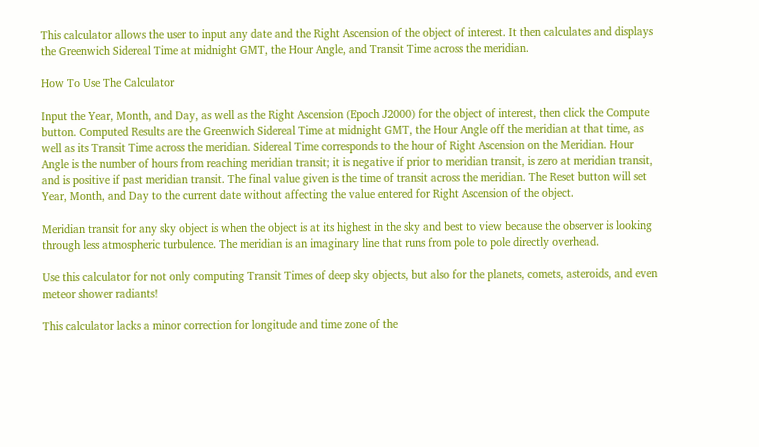This calculator allows the user to input any date and the Right Ascension of the object of interest. It then calculates and displays the Greenwich Sidereal Time at midnight GMT, the Hour Angle, and Transit Time across the meridian.

How To Use The Calculator

Input the Year, Month, and Day, as well as the Right Ascension (Epoch J2000) for the object of interest, then click the Compute button. Computed Results are the Greenwich Sidereal Time at midnight GMT, the Hour Angle off the meridian at that time, as well as its Transit Time across the meridian. Sidereal Time corresponds to the hour of Right Ascension on the Meridian. Hour Angle is the number of hours from reaching meridian transit; it is negative if prior to meridian transit, is zero at meridian transit, and is positive if past meridian transit. The final value given is the time of transit across the meridian. The Reset button will set Year, Month, and Day to the current date without affecting the value entered for Right Ascension of the object.

Meridian transit for any sky object is when the object is at its highest in the sky and best to view because the observer is looking through less atmospheric turbulence. The meridian is an imaginary line that runs from pole to pole directly overhead.

Use this calculator for not only computing Transit Times of deep sky objects, but also for the planets, comets, asteroids, and even meteor shower radiants!

This calculator lacks a minor correction for longitude and time zone of the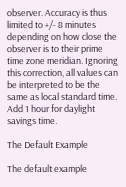observer. Accuracy is thus limited to +/- 8 minutes depending on how close the observer is to their prime time zone meridian. Ignoring this correction, all values can be interpreted to be the same as local standard time. Add 1 hour for daylight savings time.

The Default Example

The default example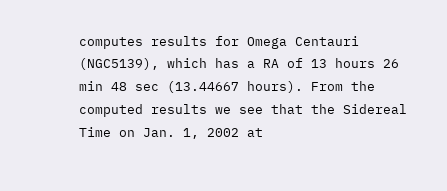computes results for Omega Centauri (NGC5139), which has a RA of 13 hours 26 min 48 sec (13.44667 hours). From the computed results we see that the Sidereal Time on Jan. 1, 2002 at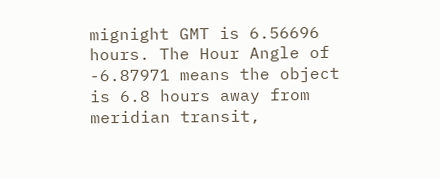mignight GMT is 6.56696 hours. The Hour Angle of -6.87971 means the object is 6.8 hours away from meridian transit,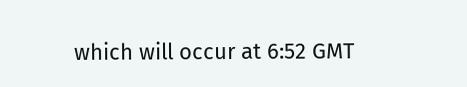which will occur at 6:52 GMT